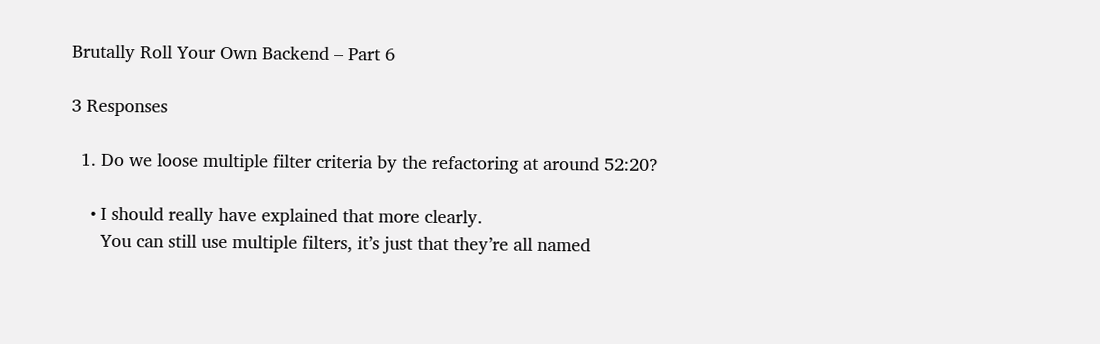Brutally Roll Your Own Backend – Part 6

3 Responses

  1. Do we loose multiple filter criteria by the refactoring at around 52:20?

    • I should really have explained that more clearly.
      You can still use multiple filters, it’s just that they’re all named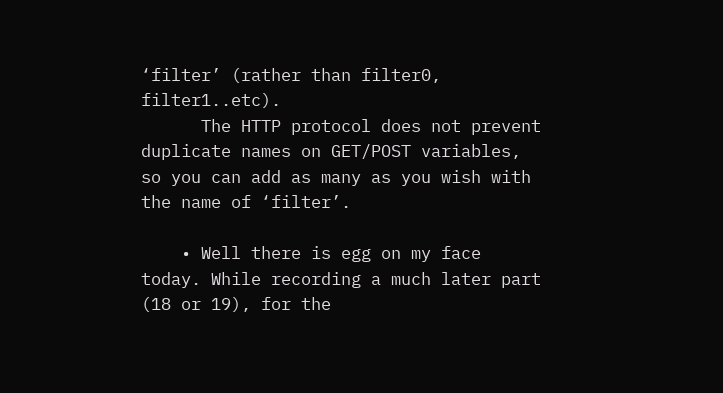‘filter’ (rather than filter0, filter1..etc).
      The HTTP protocol does not prevent duplicate names on GET/POST variables, so you can add as many as you wish with the name of ‘filter’.

    • Well there is egg on my face today. While recording a much later part (18 or 19), for the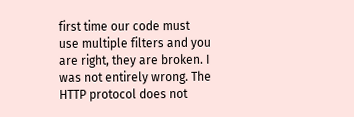first time our code must use multiple filters and you are right, they are broken. I was not entirely wrong. The HTTP protocol does not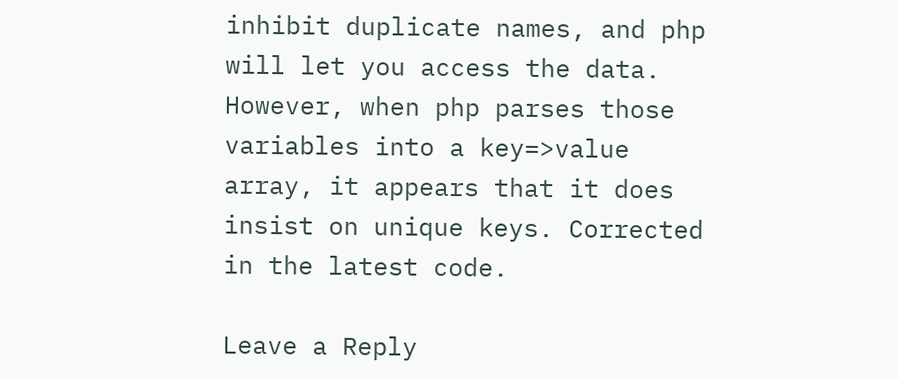inhibit duplicate names, and php will let you access the data. However, when php parses those variables into a key=>value array, it appears that it does insist on unique keys. Corrected in the latest code.

Leave a Reply